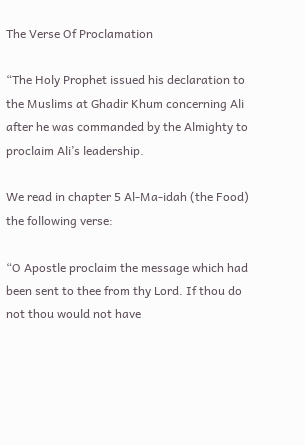The Verse Of Proclamation

“The Holy Prophet issued his declaration to the Muslims at Ghadir Khum concerning Ali after he was commanded by the Almighty to proclaim Ali’s leadership.

We read in chapter 5 Al-Ma-idah (the Food) the following verse:

“O Apostle proclaim the message which had been sent to thee from thy Lord. If thou do not thou would not have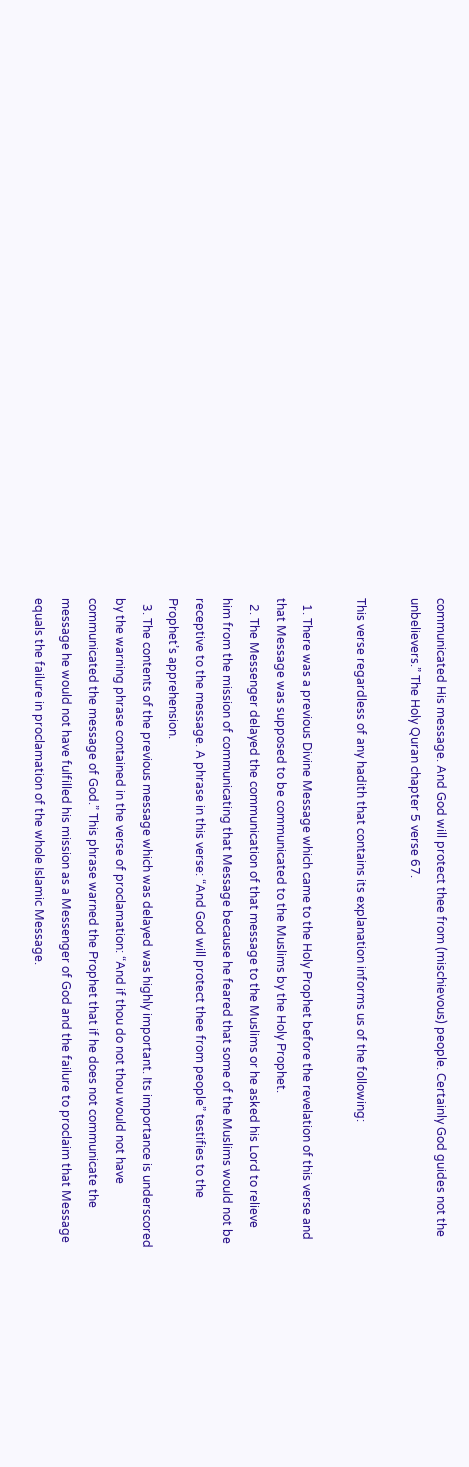communicated His message. And God will protect thee from (mischievous) people. Certainly God guides not the unbelievers.” The Holy Quran chapter 5 verse 67.

This verse regardless of any hadith that contains its explanation informs us of the following:

  1. There was a previous Divine Message which came to the Holy Prophet before the revelation of this verse and that Message was supposed to be communicated to the Muslims by the Holy Prophet.
  2. The Messenger delayed the communication of that message to the Muslims or he asked his Lord to relieve him from the mission of communicating that Message because he feared that some of the Muslims would not be receptive to the message. A phrase in this verse: “And God will protect thee from people” testifies to the Prophet’s apprehension.
  3. The contents of the previous message which was delayed was highly important. Its importance is underscored by the warning phrase contained in the verse of proclamation: “And if thou do not thou would not have communicated the message of God.” This phrase warned the Prophet that if he does not communicate the message he would not have fulfilled his mission as a Messenger of God and the failure to proclaim that Message equals the failure in proclamation of the whole Islamic Message.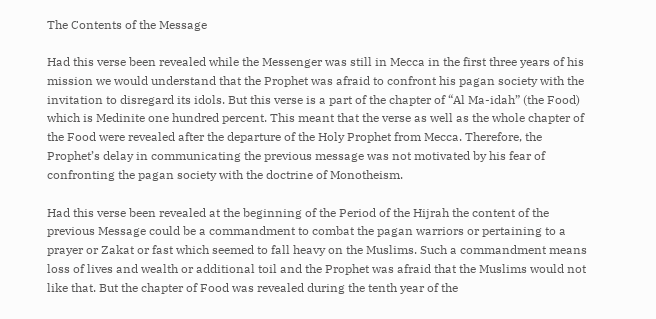The Contents of the Message

Had this verse been revealed while the Messenger was still in Mecca in the first three years of his mission we would understand that the Prophet was afraid to confront his pagan society with the invitation to disregard its idols. But this verse is a part of the chapter of “Al Ma-idah” (the Food) which is Medinite one hundred percent. This meant that the verse as well as the whole chapter of the Food were revealed after the departure of the Holy Prophet from Mecca. Therefore, the Prophet’s delay in communicating the previous message was not motivated by his fear of confronting the pagan society with the doctrine of Monotheism.

Had this verse been revealed at the beginning of the Period of the Hijrah the content of the previous Message could be a commandment to combat the pagan warriors or pertaining to a prayer or Zakat or fast which seemed to fall heavy on the Muslims. Such a commandment means loss of lives and wealth or additional toil and the Prophet was afraid that the Muslims would not like that. But the chapter of Food was revealed during the tenth year of the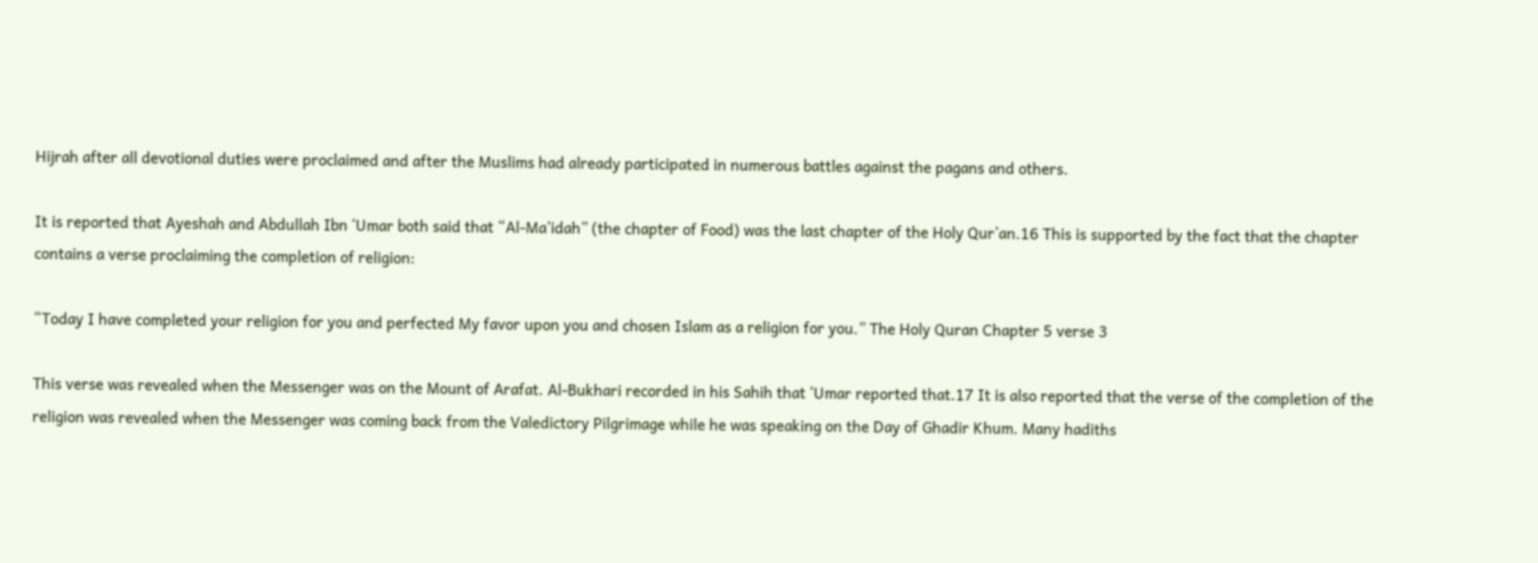Hijrah after all devotional duties were proclaimed and after the Muslims had already participated in numerous battles against the pagans and others.

It is reported that Ayeshah and Abdullah Ibn ‘Umar both said that “Al-Ma’idah” (the chapter of Food) was the last chapter of the Holy Qur’an.16 This is supported by the fact that the chapter contains a verse proclaiming the completion of religion:

“Today I have completed your religion for you and perfected My favor upon you and chosen Islam as a religion for you.” The Holy Quran Chapter 5 verse 3

This verse was revealed when the Messenger was on the Mount of Arafat. Al-Bukhari recorded in his Sahih that ‘Umar reported that.17 It is also reported that the verse of the completion of the religion was revealed when the Messenger was coming back from the Valedictory Pilgrimage while he was speaking on the Day of Ghadir Khum. Many hadiths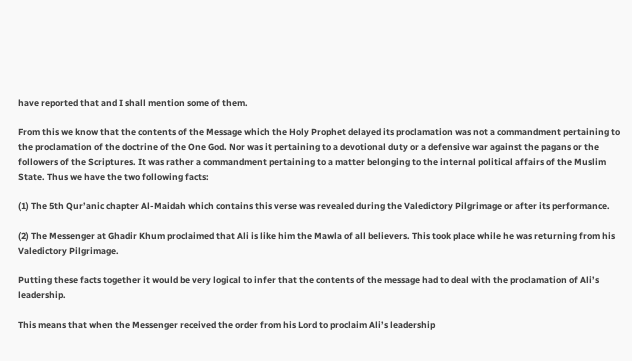have reported that and I shall mention some of them.

From this we know that the contents of the Message which the Holy Prophet delayed its proclamation was not a commandment pertaining to the proclamation of the doctrine of the One God. Nor was it pertaining to a devotional duty or a defensive war against the pagans or the followers of the Scriptures. It was rather a commandment pertaining to a matter belonging to the internal political affairs of the Muslim State. Thus we have the two following facts:

(1) The 5th Qur’anic chapter Al-Maidah which contains this verse was revealed during the Valedictory Pilgrimage or after its performance.

(2) The Messenger at Ghadir Khum proclaimed that Ali is like him the Mawla of all believers. This took place while he was returning from his Valedictory Pilgrimage.

Putting these facts together it would be very logical to infer that the contents of the message had to deal with the proclamation of Ali’s leadership.

This means that when the Messenger received the order from his Lord to proclaim Ali’s leadership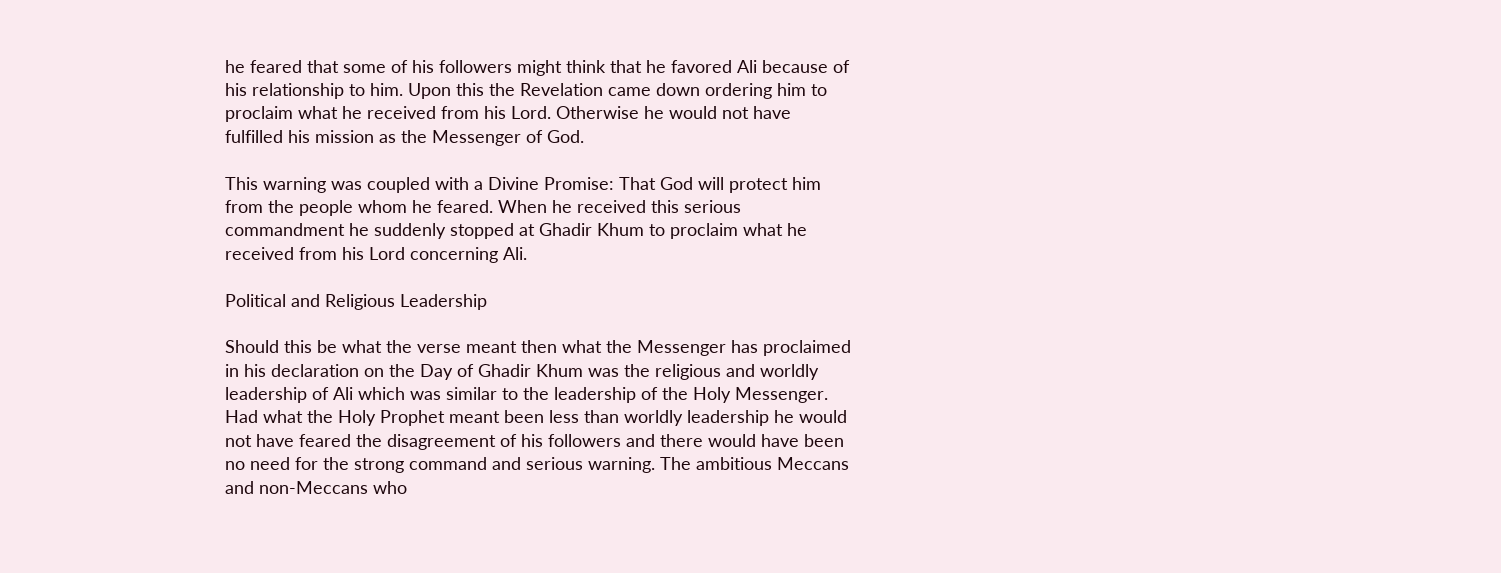he feared that some of his followers might think that he favored Ali because of his relationship to him. Upon this the Revelation came down ordering him to proclaim what he received from his Lord. Otherwise he would not have fulfilled his mission as the Messenger of God.

This warning was coupled with a Divine Promise: That God will protect him from the people whom he feared. When he received this serious commandment he suddenly stopped at Ghadir Khum to proclaim what he received from his Lord concerning Ali.

Political and Religious Leadership

Should this be what the verse meant then what the Messenger has proclaimed in his declaration on the Day of Ghadir Khum was the religious and worldly leadership of Ali which was similar to the leadership of the Holy Messenger. Had what the Holy Prophet meant been less than worldly leadership he would not have feared the disagreement of his followers and there would have been no need for the strong command and serious warning. The ambitious Meccans and non-Meccans who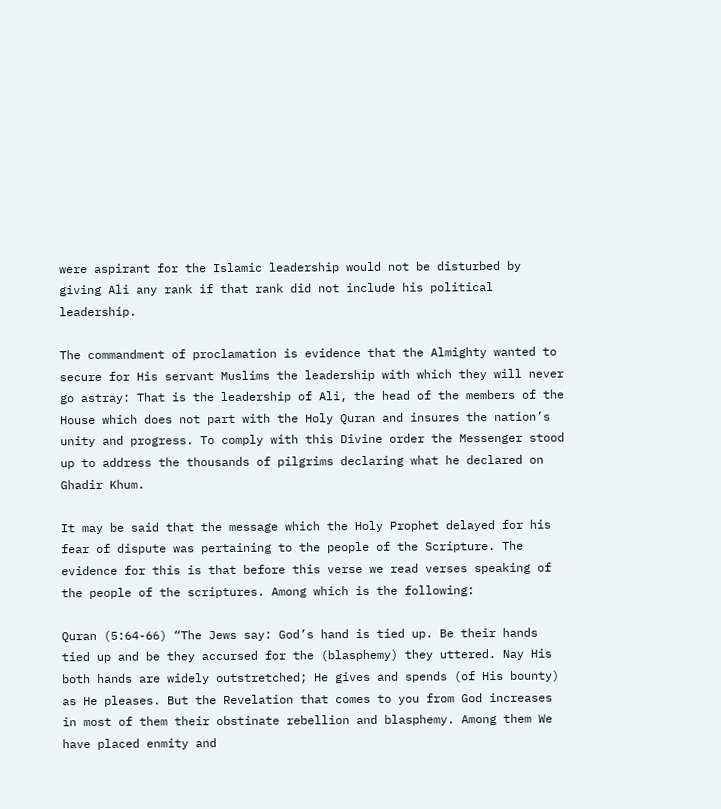were aspirant for the Islamic leadership would not be disturbed by giving Ali any rank if that rank did not include his political leadership.

The commandment of proclamation is evidence that the Almighty wanted to secure for His servant Muslims the leadership with which they will never go astray: That is the leadership of Ali, the head of the members of the House which does not part with the Holy Quran and insures the nation’s unity and progress. To comply with this Divine order the Messenger stood up to address the thousands of pilgrims declaring what he declared on Ghadir Khum.

It may be said that the message which the Holy Prophet delayed for his fear of dispute was pertaining to the people of the Scripture. The evidence for this is that before this verse we read verses speaking of the people of the scriptures. Among which is the following:

Quran (5:64-66) “The Jews say: God’s hand is tied up. Be their hands tied up and be they accursed for the (blasphemy) they uttered. Nay His both hands are widely outstretched; He gives and spends (of His bounty) as He pleases. But the Revelation that comes to you from God increases in most of them their obstinate rebellion and blasphemy. Among them We have placed enmity and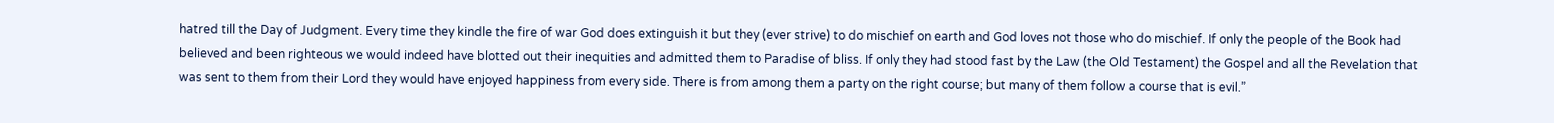hatred till the Day of Judgment. Every time they kindle the fire of war God does extinguish it but they (ever strive) to do mischief on earth and God loves not those who do mischief. If only the people of the Book had believed and been righteous we would indeed have blotted out their inequities and admitted them to Paradise of bliss. If only they had stood fast by the Law (the Old Testament) the Gospel and all the Revelation that was sent to them from their Lord they would have enjoyed happiness from every side. There is from among them a party on the right course; but many of them follow a course that is evil.”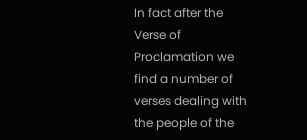In fact after the Verse of Proclamation we find a number of verses dealing with the people of the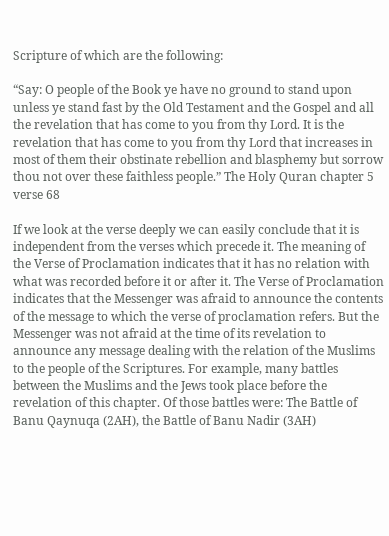Scripture of which are the following:

“Say: O people of the Book ye have no ground to stand upon unless ye stand fast by the Old Testament and the Gospel and all the revelation that has come to you from thy Lord. It is the revelation that has come to you from thy Lord that increases in most of them their obstinate rebellion and blasphemy but sorrow thou not over these faithless people.” The Holy Quran chapter 5 verse 68

If we look at the verse deeply we can easily conclude that it is independent from the verses which precede it. The meaning of the Verse of Proclamation indicates that it has no relation with what was recorded before it or after it. The Verse of Proclamation indicates that the Messenger was afraid to announce the contents of the message to which the verse of proclamation refers. But the Messenger was not afraid at the time of its revelation to announce any message dealing with the relation of the Muslims to the people of the Scriptures. For example, many battles between the Muslims and the Jews took place before the revelation of this chapter. Of those battles were: The Battle of Banu Qaynuqa (2AH), the Battle of Banu Nadir (3AH)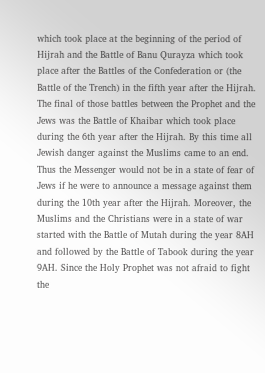which took place at the beginning of the period of Hijrah and the Battle of Banu Qurayza which took place after the Battles of the Confederation or (the Battle of the Trench) in the fifth year after the Hijrah. The final of those battles between the Prophet and the Jews was the Battle of Khaibar which took place during the 6th year after the Hijrah. By this time all Jewish danger against the Muslims came to an end. Thus the Messenger would not be in a state of fear of Jews if he were to announce a message against them during the 10th year after the Hijrah. Moreover, the Muslims and the Christians were in a state of war started with the Battle of Mutah during the year 8AH and followed by the Battle of Tabook during the year 9AH. Since the Holy Prophet was not afraid to fight the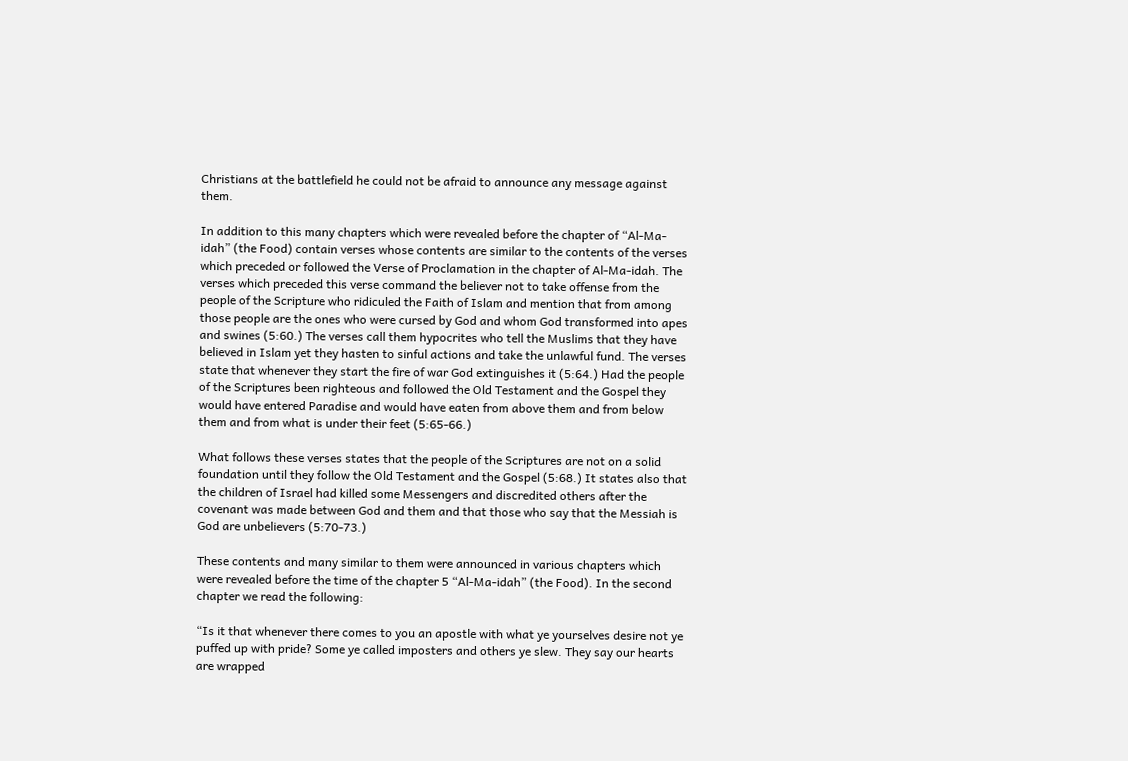Christians at the battlefield he could not be afraid to announce any message against them.

In addition to this many chapters which were revealed before the chapter of “Al-Ma-idah” (the Food) contain verses whose contents are similar to the contents of the verses which preceded or followed the Verse of Proclamation in the chapter of Al-Ma-idah. The verses which preceded this verse command the believer not to take offense from the people of the Scripture who ridiculed the Faith of Islam and mention that from among those people are the ones who were cursed by God and whom God transformed into apes and swines (5:60.) The verses call them hypocrites who tell the Muslims that they have believed in Islam yet they hasten to sinful actions and take the unlawful fund. The verses state that whenever they start the fire of war God extinguishes it (5:64.) Had the people of the Scriptures been righteous and followed the Old Testament and the Gospel they would have entered Paradise and would have eaten from above them and from below them and from what is under their feet (5:65-66.)

What follows these verses states that the people of the Scriptures are not on a solid foundation until they follow the Old Testament and the Gospel (5:68.) It states also that the children of Israel had killed some Messengers and discredited others after the covenant was made between God and them and that those who say that the Messiah is God are unbelievers (5:70-73.)

These contents and many similar to them were announced in various chapters which were revealed before the time of the chapter 5 “Al-Ma-idah” (the Food). In the second chapter we read the following:

“Is it that whenever there comes to you an apostle with what ye yourselves desire not ye puffed up with pride? Some ye called imposters and others ye slew. They say our hearts are wrapped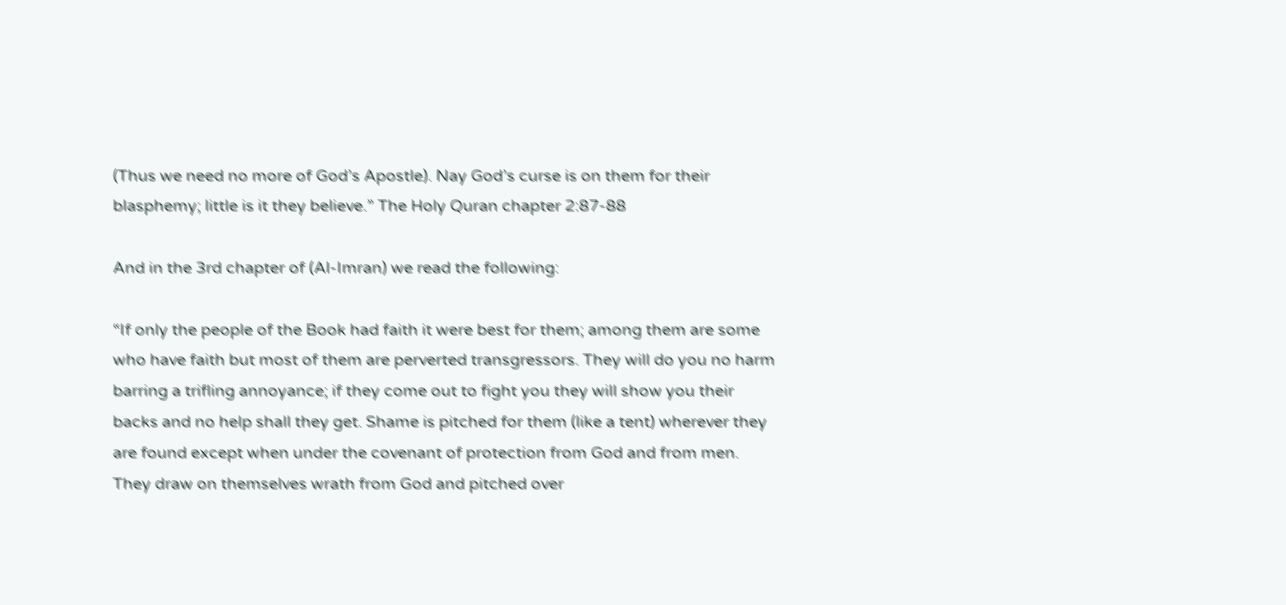(Thus we need no more of God’s Apostle). Nay God’s curse is on them for their blasphemy; little is it they believe.” The Holy Quran chapter 2:87-88

And in the 3rd chapter of (Al-Imran) we read the following:

“If only the people of the Book had faith it were best for them; among them are some who have faith but most of them are perverted transgressors. They will do you no harm barring a trifling annoyance; if they come out to fight you they will show you their backs and no help shall they get. Shame is pitched for them (like a tent) wherever they are found except when under the covenant of protection from God and from men. They draw on themselves wrath from God and pitched over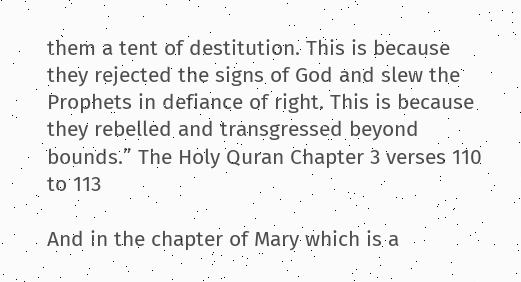them a tent of destitution. This is because they rejected the signs of God and slew the Prophets in defiance of right. This is because they rebelled and transgressed beyond bounds.” The Holy Quran Chapter 3 verses 110 to 113

And in the chapter of Mary which is a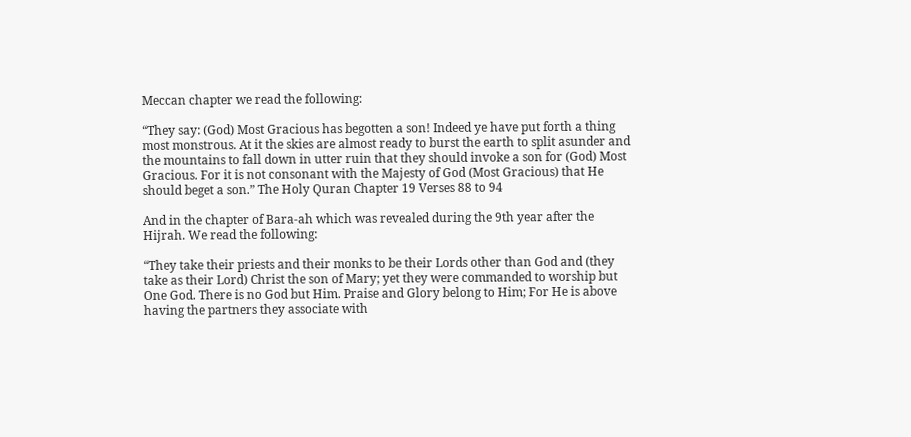Meccan chapter we read the following:

“They say: (God) Most Gracious has begotten a son! Indeed ye have put forth a thing most monstrous. At it the skies are almost ready to burst the earth to split asunder and the mountains to fall down in utter ruin that they should invoke a son for (God) Most Gracious. For it is not consonant with the Majesty of God (Most Gracious) that He should beget a son.” The Holy Quran Chapter 19 Verses 88 to 94

And in the chapter of Bara-ah which was revealed during the 9th year after the Hijrah. We read the following:

“They take their priests and their monks to be their Lords other than God and (they take as their Lord) Christ the son of Mary; yet they were commanded to worship but One God. There is no God but Him. Praise and Glory belong to Him; For He is above having the partners they associate with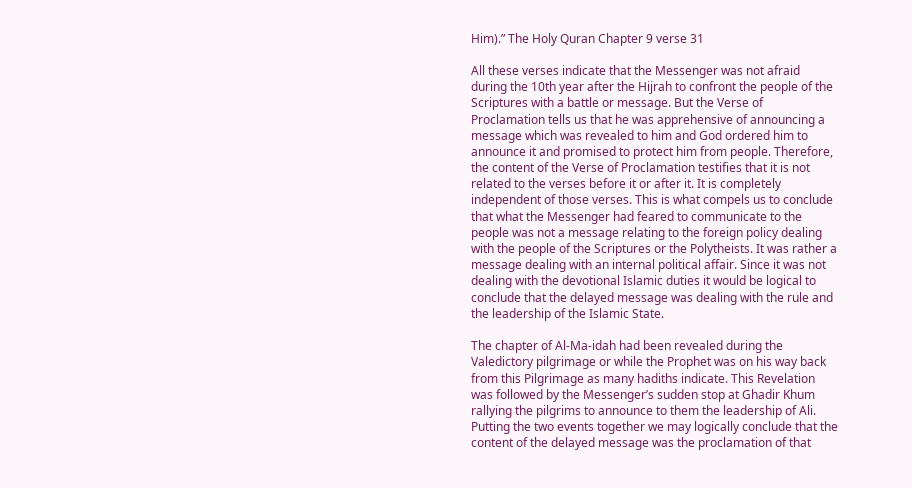Him).” The Holy Quran Chapter 9 verse 31

All these verses indicate that the Messenger was not afraid during the 10th year after the Hijrah to confront the people of the Scriptures with a battle or message. But the Verse of Proclamation tells us that he was apprehensive of announcing a message which was revealed to him and God ordered him to announce it and promised to protect him from people. Therefore, the content of the Verse of Proclamation testifies that it is not related to the verses before it or after it. It is completely independent of those verses. This is what compels us to conclude that what the Messenger had feared to communicate to the people was not a message relating to the foreign policy dealing with the people of the Scriptures or the Polytheists. It was rather a message dealing with an internal political affair. Since it was not dealing with the devotional Islamic duties it would be logical to conclude that the delayed message was dealing with the rule and the leadership of the Islamic State.

The chapter of Al-Ma-idah had been revealed during the Valedictory pilgrimage or while the Prophet was on his way back from this Pilgrimage as many hadiths indicate. This Revelation was followed by the Messenger’s sudden stop at Ghadir Khum rallying the pilgrims to announce to them the leadership of Ali. Putting the two events together we may logically conclude that the content of the delayed message was the proclamation of that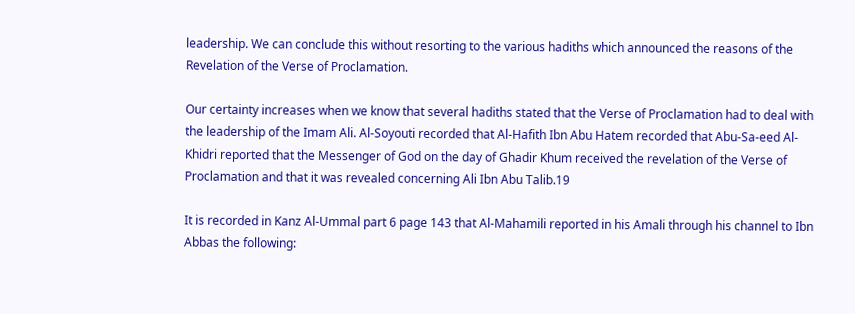leadership. We can conclude this without resorting to the various hadiths which announced the reasons of the Revelation of the Verse of Proclamation.

Our certainty increases when we know that several hadiths stated that the Verse of Proclamation had to deal with the leadership of the Imam Ali. Al-Soyouti recorded that Al-Hafith Ibn Abu Hatem recorded that Abu-Sa-eed Al-Khidri reported that the Messenger of God on the day of Ghadir Khum received the revelation of the Verse of Proclamation and that it was revealed concerning Ali Ibn Abu Talib.19

It is recorded in Kanz Al-Ummal part 6 page 143 that Al-Mahamili reported in his Amali through his channel to Ibn Abbas the following: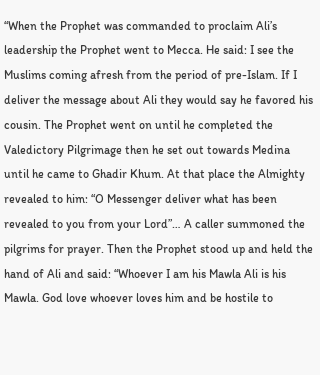“When the Prophet was commanded to proclaim Ali’s leadership the Prophet went to Mecca. He said: I see the Muslims coming afresh from the period of pre-Islam. If I deliver the message about Ali they would say he favored his cousin. The Prophet went on until he completed the Valedictory Pilgrimage then he set out towards Medina until he came to Ghadir Khum. At that place the Almighty revealed to him: “O Messenger deliver what has been revealed to you from your Lord”… A caller summoned the pilgrims for prayer. Then the Prophet stood up and held the hand of Ali and said: “Whoever I am his Mawla Ali is his Mawla. God love whoever loves him and be hostile to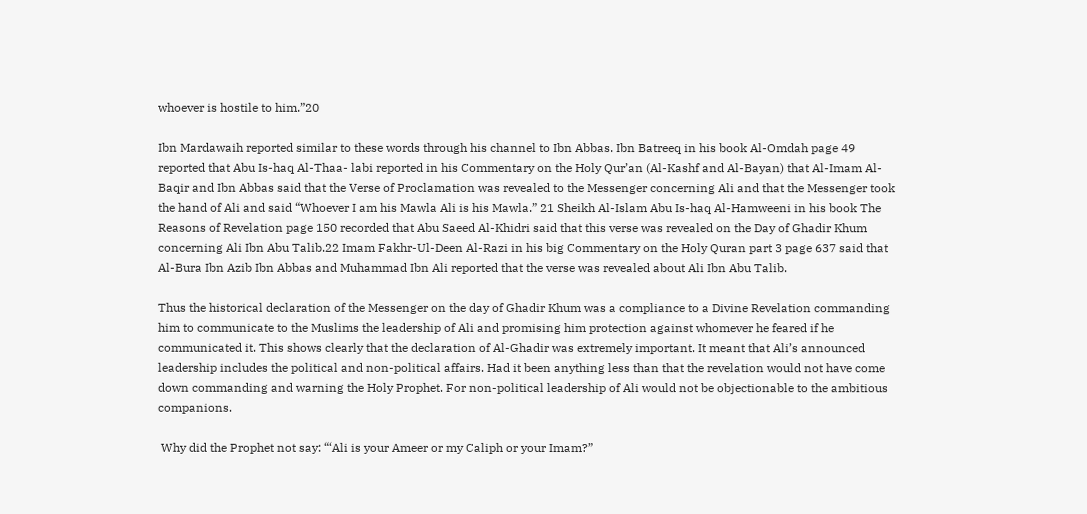whoever is hostile to him.”20

Ibn Mardawaih reported similar to these words through his channel to Ibn Abbas. Ibn Batreeq in his book Al-Omdah page 49 reported that Abu Is-haq Al-Thaa- labi reported in his Commentary on the Holy Qur’an (Al-Kashf and Al-Bayan) that Al-Imam Al-Baqir and Ibn Abbas said that the Verse of Proclamation was revealed to the Messenger concerning Ali and that the Messenger took the hand of Ali and said “Whoever I am his Mawla Ali is his Mawla.” 21 Sheikh Al-Islam Abu Is-haq Al-Hamweeni in his book The Reasons of Revelation page 150 recorded that Abu Saeed Al-Khidri said that this verse was revealed on the Day of Ghadir Khum concerning Ali Ibn Abu Talib.22 Imam Fakhr-Ul-Deen Al-Razi in his big Commentary on the Holy Quran part 3 page 637 said that Al-Bura Ibn Azib Ibn Abbas and Muhammad Ibn Ali reported that the verse was revealed about Ali Ibn Abu Talib.

Thus the historical declaration of the Messenger on the day of Ghadir Khum was a compliance to a Divine Revelation commanding him to communicate to the Muslims the leadership of Ali and promising him protection against whomever he feared if he communicated it. This shows clearly that the declaration of Al-Ghadir was extremely important. It meant that Ali’s announced leadership includes the political and non-political affairs. Had it been anything less than that the revelation would not have come down commanding and warning the Holy Prophet. For non-political leadership of Ali would not be objectionable to the ambitious companions.

 Why did the Prophet not say: “‘Ali is your Ameer or my Caliph or your Imam?”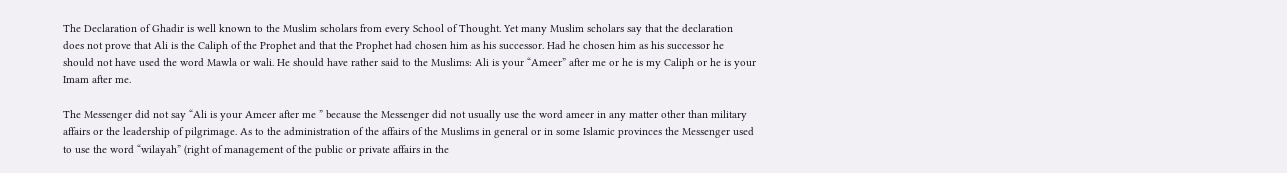The Declaration of Ghadir is well known to the Muslim scholars from every School of Thought. Yet many Muslim scholars say that the declaration does not prove that Ali is the Caliph of the Prophet and that the Prophet had chosen him as his successor. Had he chosen him as his successor he should not have used the word Mawla or wali. He should have rather said to the Muslims: Ali is your “Ameer” after me or he is my Caliph or he is your Imam after me.

The Messenger did not say “Ali is your Ameer after me ” because the Messenger did not usually use the word ameer in any matter other than military affairs or the leadership of pilgrimage. As to the administration of the affairs of the Muslims in general or in some Islamic provinces the Messenger used to use the word “wilayah” (right of management of the public or private affairs in the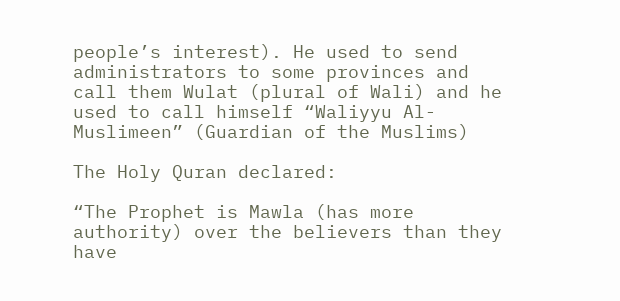people’s interest). He used to send administrators to some provinces and call them Wulat (plural of Wali) and he used to call himself “Waliyyu Al-Muslimeen” (Guardian of the Muslims)

The Holy Quran declared:

“The Prophet is Mawla (has more authority) over the believers than they have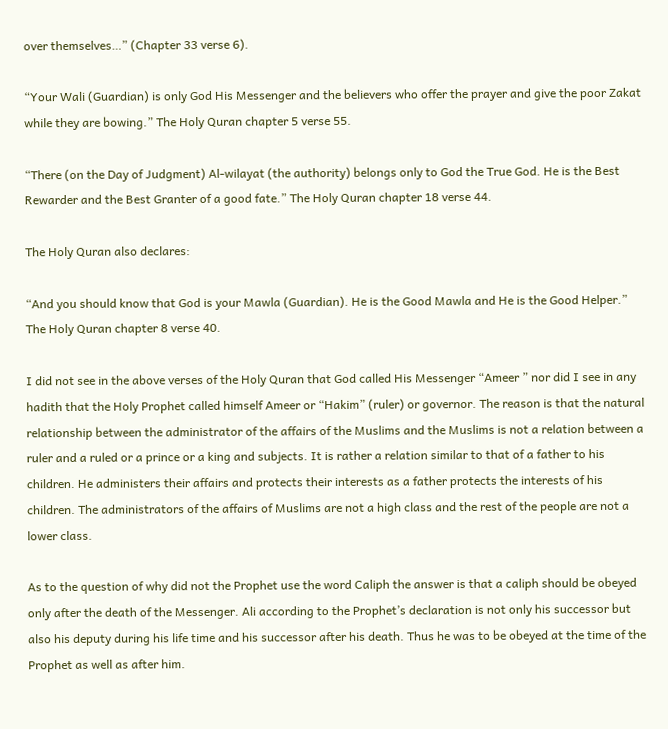over themselves…” (Chapter 33 verse 6).

“Your Wali (Guardian) is only God His Messenger and the believers who offer the prayer and give the poor Zakat while they are bowing.” The Holy Quran chapter 5 verse 55.

“There (on the Day of Judgment) Al-wilayat (the authority) belongs only to God the True God. He is the Best Rewarder and the Best Granter of a good fate.” The Holy Quran chapter 18 verse 44.

The Holy Quran also declares:

“And you should know that God is your Mawla (Guardian). He is the Good Mawla and He is the Good Helper.” The Holy Quran chapter 8 verse 40.

I did not see in the above verses of the Holy Quran that God called His Messenger “Ameer ” nor did I see in any hadith that the Holy Prophet called himself Ameer or “Hakim” (ruler) or governor. The reason is that the natural relationship between the administrator of the affairs of the Muslims and the Muslims is not a relation between a ruler and a ruled or a prince or a king and subjects. It is rather a relation similar to that of a father to his children. He administers their affairs and protects their interests as a father protects the interests of his children. The administrators of the affairs of Muslims are not a high class and the rest of the people are not a lower class.

As to the question of why did not the Prophet use the word Caliph the answer is that a caliph should be obeyed only after the death of the Messenger. Ali according to the Prophet’s declaration is not only his successor but also his deputy during his life time and his successor after his death. Thus he was to be obeyed at the time of the Prophet as well as after him.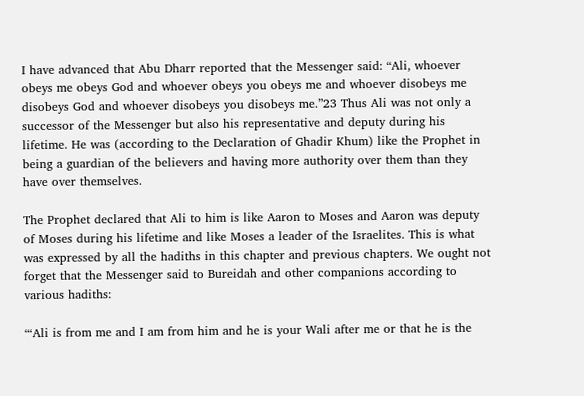I have advanced that Abu Dharr reported that the Messenger said: “Ali, whoever obeys me obeys God and whoever obeys you obeys me and whoever disobeys me disobeys God and whoever disobeys you disobeys me.”23 Thus Ali was not only a successor of the Messenger but also his representative and deputy during his lifetime. He was (according to the Declaration of Ghadir Khum) like the Prophet in being a guardian of the believers and having more authority over them than they have over themselves.

The Prophet declared that Ali to him is like Aaron to Moses and Aaron was deputy of Moses during his lifetime and like Moses a leader of the Israelites. This is what was expressed by all the hadiths in this chapter and previous chapters. We ought not forget that the Messenger said to Bureidah and other companions according to various hadiths:

“‘Ali is from me and I am from him and he is your Wali after me or that he is the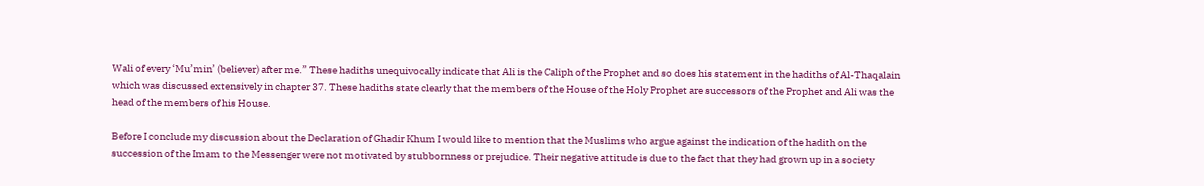Wali of every ‘Mu’min’ (believer) after me.” These hadiths unequivocally indicate that Ali is the Caliph of the Prophet and so does his statement in the hadiths of Al-Thaqalain which was discussed extensively in chapter 37. These hadiths state clearly that the members of the House of the Holy Prophet are successors of the Prophet and Ali was the head of the members of his House.

Before I conclude my discussion about the Declaration of Ghadir Khum I would like to mention that the Muslims who argue against the indication of the hadith on the succession of the Imam to the Messenger were not motivated by stubbornness or prejudice. Their negative attitude is due to the fact that they had grown up in a society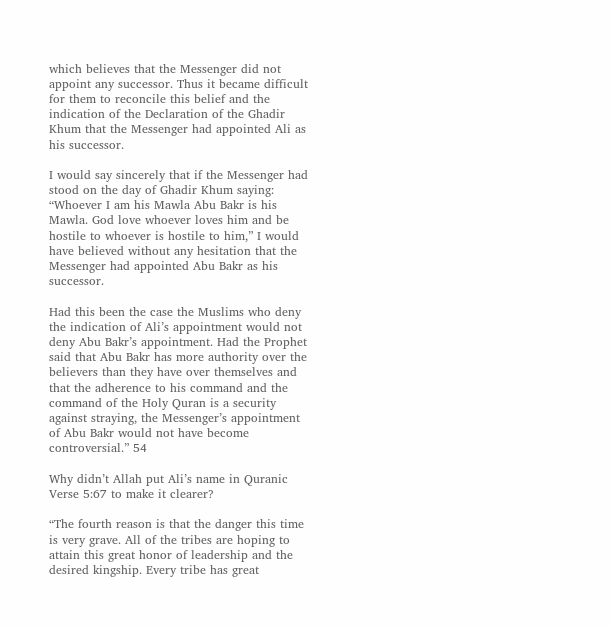which believes that the Messenger did not appoint any successor. Thus it became difficult for them to reconcile this belief and the indication of the Declaration of the Ghadir Khum that the Messenger had appointed Ali as his successor.

I would say sincerely that if the Messenger had stood on the day of Ghadir Khum saying: “Whoever I am his Mawla Abu Bakr is his Mawla. God love whoever loves him and be hostile to whoever is hostile to him,” I would have believed without any hesitation that the Messenger had appointed Abu Bakr as his successor.

Had this been the case the Muslims who deny the indication of Ali’s appointment would not deny Abu Bakr’s appointment. Had the Prophet said that Abu Bakr has more authority over the believers than they have over themselves and that the adherence to his command and the command of the Holy Quran is a security against straying, the Messenger’s appointment of Abu Bakr would not have become controversial.” 54

Why didn’t Allah put Ali’s name in Quranic Verse 5:67 to make it clearer?

“The fourth reason is that the danger this time is very grave. All of the tribes are hoping to attain this great honor of leadership and the desired kingship. Every tribe has great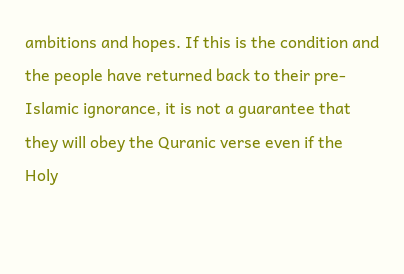ambitions and hopes. If this is the condition and the people have returned back to their pre-Islamic ignorance, it is not a guarantee that they will obey the Quranic verse even if the Holy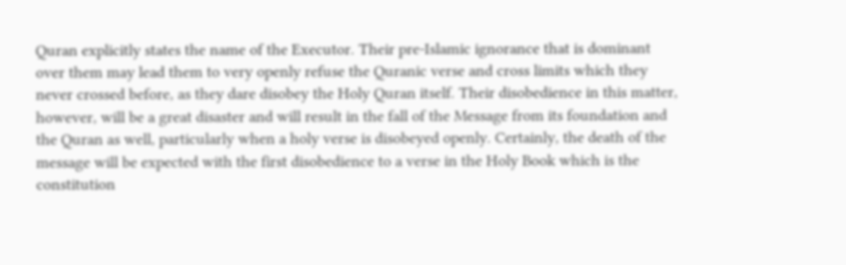Quran explicitly states the name of the Executor. Their pre-Islamic ignorance that is dominant over them may lead them to very openly refuse the Quranic verse and cross limits which they never crossed before, as they dare disobey the Holy Quran itself. Their disobedience in this matter, however, will be a great disaster and will result in the fall of the Message from its foundation and the Quran as well, particularly when a holy verse is disobeyed openly. Certainly, the death of the message will be expected with the first disobedience to a verse in the Holy Book which is the constitution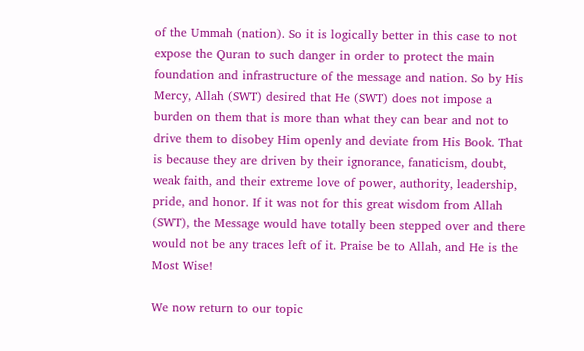of the Ummah (nation). So it is logically better in this case to not expose the Quran to such danger in order to protect the main foundation and infrastructure of the message and nation. So by His Mercy, Allah (SWT) desired that He (SWT) does not impose a burden on them that is more than what they can bear and not to drive them to disobey Him openly and deviate from His Book. That is because they are driven by their ignorance, fanaticism, doubt, weak faith, and their extreme love of power, authority, leadership, pride, and honor. If it was not for this great wisdom from Allah (SWT), the Message would have totally been stepped over and there would not be any traces left of it. Praise be to Allah, and He is the Most Wise!

We now return to our topic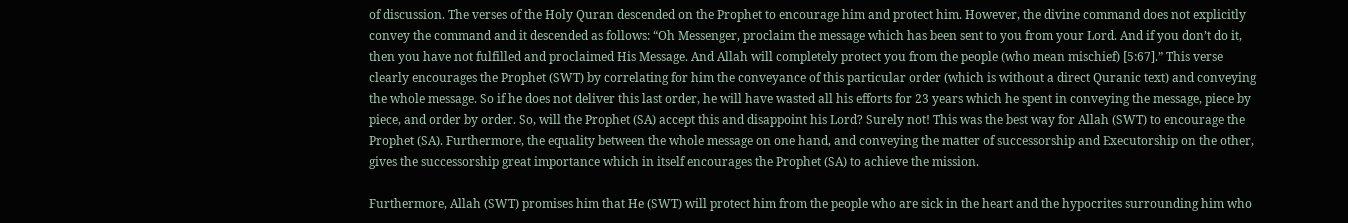of discussion. The verses of the Holy Quran descended on the Prophet to encourage him and protect him. However, the divine command does not explicitly convey the command and it descended as follows: “Oh Messenger, proclaim the message which has been sent to you from your Lord. And if you don’t do it, then you have not fulfilled and proclaimed His Message. And Allah will completely protect you from the people (who mean mischief) [5:67].” This verse clearly encourages the Prophet (SWT) by correlating for him the conveyance of this particular order (which is without a direct Quranic text) and conveying the whole message. So if he does not deliver this last order, he will have wasted all his efforts for 23 years which he spent in conveying the message, piece by piece, and order by order. So, will the Prophet (SA) accept this and disappoint his Lord? Surely not! This was the best way for Allah (SWT) to encourage the Prophet (SA). Furthermore, the equality between the whole message on one hand, and conveying the matter of successorship and Executorship on the other, gives the successorship great importance which in itself encourages the Prophet (SA) to achieve the mission.

Furthermore, Allah (SWT) promises him that He (SWT) will protect him from the people who are sick in the heart and the hypocrites surrounding him who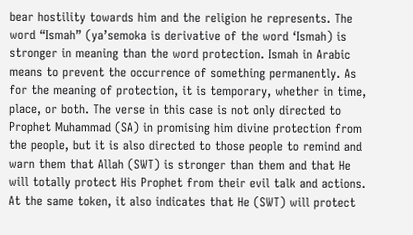bear hostility towards him and the religion he represents. The word “Ismah” (ya’semoka is derivative of the word ‘Ismah) is stronger in meaning than the word protection. Ismah in Arabic means to prevent the occurrence of something permanently. As for the meaning of protection, it is temporary, whether in time, place, or both. The verse in this case is not only directed to Prophet Muhammad (SA) in promising him divine protection from the people, but it is also directed to those people to remind and warn them that Allah (SWT) is stronger than them and that He will totally protect His Prophet from their evil talk and actions. At the same token, it also indicates that He (SWT) will protect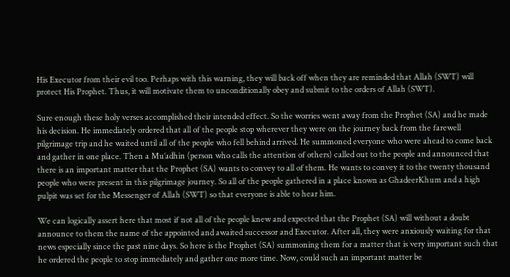His Executor from their evil too. Perhaps with this warning, they will back off when they are reminded that Allah (SWT) will protect His Prophet. Thus, it will motivate them to unconditionally obey and submit to the orders of Allah (SWT).

Sure enough these holy verses accomplished their intended effect. So the worries went away from the Prophet (SA) and he made his decision. He immediately ordered that all of the people stop wherever they were on the journey back from the farewell pilgrimage trip and he waited until all of the people who fell behind arrived. He summoned everyone who were ahead to come back and gather in one place. Then a Mu’adhin (person who calls the attention of others) called out to the people and announced that there is an important matter that the Prophet (SA) wants to convey to all of them. He wants to convey it to the twenty thousand people who were present in this pilgrimage journey. So all of the people gathered in a place known as GhadeerKhum and a high pulpit was set for the Messenger of Allah (SWT) so that everyone is able to hear him.

We can logically assert here that most if not all of the people knew and expected that the Prophet (SA) will without a doubt announce to them the name of the appointed and awaited successor and Executor. After all, they were anxiously waiting for that news especially since the past nine days. So here is the Prophet (SA) summoning them for a matter that is very important such that he ordered the people to stop immediately and gather one more time. Now, could such an important matter be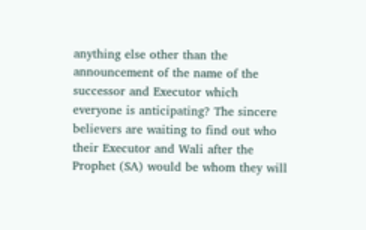anything else other than the announcement of the name of the successor and Executor which everyone is anticipating? The sincere believers are waiting to find out who their Executor and Wali after the Prophet (SA) would be whom they will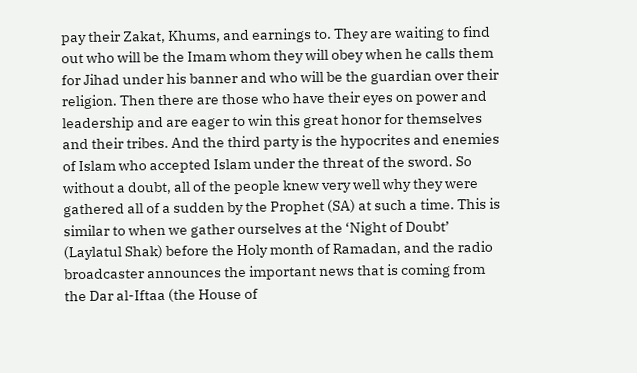pay their Zakat, Khums, and earnings to. They are waiting to find out who will be the Imam whom they will obey when he calls them for Jihad under his banner and who will be the guardian over their religion. Then there are those who have their eyes on power and leadership and are eager to win this great honor for themselves and their tribes. And the third party is the hypocrites and enemies of Islam who accepted Islam under the threat of the sword. So without a doubt, all of the people knew very well why they were gathered all of a sudden by the Prophet (SA) at such a time. This is similar to when we gather ourselves at the ‘Night of Doubt’ (Laylatul Shak) before the Holy month of Ramadan, and the radio broadcaster announces the important news that is coming from the Dar al-Iftaa (the House of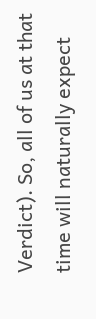Verdict). So, all of us at that time will naturally expect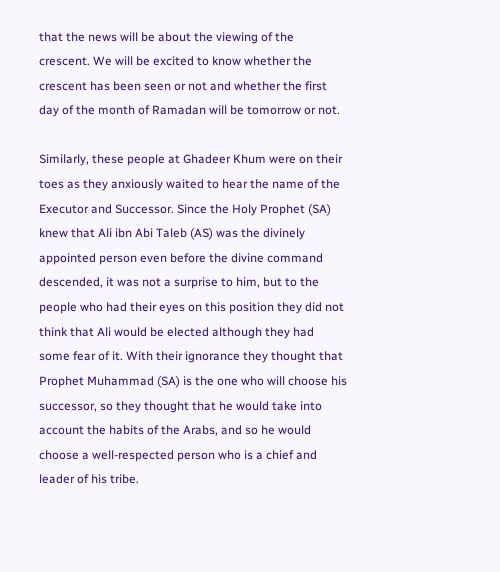that the news will be about the viewing of the crescent. We will be excited to know whether the crescent has been seen or not and whether the first day of the month of Ramadan will be tomorrow or not.

Similarly, these people at Ghadeer Khum were on their toes as they anxiously waited to hear the name of the Executor and Successor. Since the Holy Prophet (SA) knew that Ali ibn Abi Taleb (AS) was the divinely appointed person even before the divine command descended, it was not a surprise to him, but to the people who had their eyes on this position they did not think that Ali would be elected although they had some fear of it. With their ignorance they thought that Prophet Muhammad (SA) is the one who will choose his successor, so they thought that he would take into account the habits of the Arabs, and so he would choose a well-respected person who is a chief and leader of his tribe.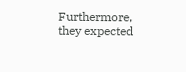Furthermore, they expected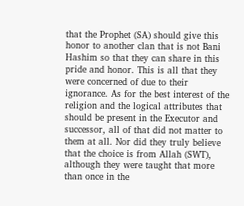that the Prophet (SA) should give this honor to another clan that is not Bani Hashim so that they can share in this pride and honor. This is all that they were concerned of due to their ignorance. As for the best interest of the religion and the logical attributes that should be present in the Executor and successor, all of that did not matter to them at all. Nor did they truly believe that the choice is from Allah (SWT), although they were taught that more than once in the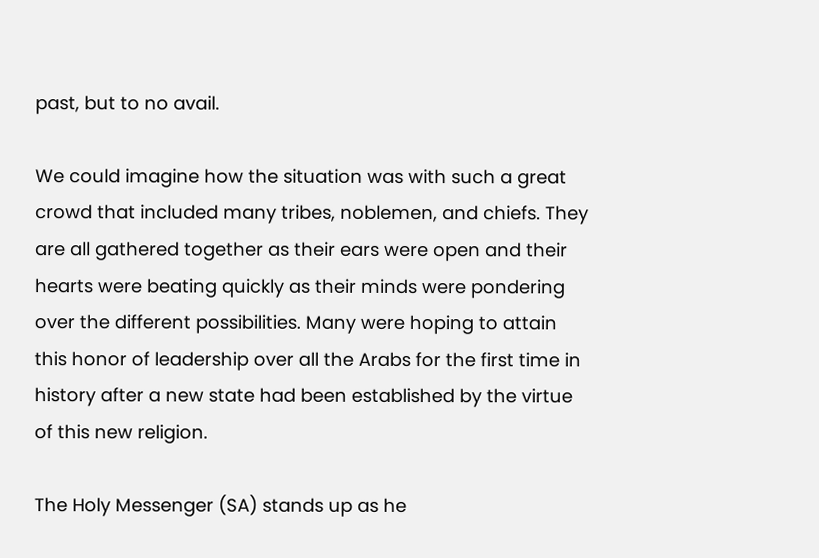past, but to no avail.

We could imagine how the situation was with such a great crowd that included many tribes, noblemen, and chiefs. They are all gathered together as their ears were open and their hearts were beating quickly as their minds were pondering over the different possibilities. Many were hoping to attain this honor of leadership over all the Arabs for the first time in history after a new state had been established by the virtue of this new religion.

The Holy Messenger (SA) stands up as he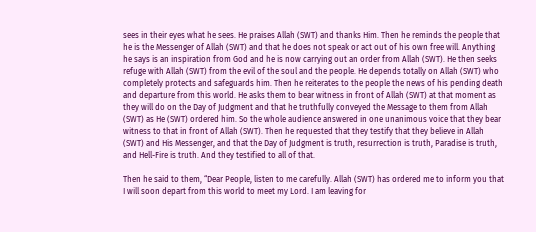sees in their eyes what he sees. He praises Allah (SWT) and thanks Him. Then he reminds the people that he is the Messenger of Allah (SWT) and that he does not speak or act out of his own free will. Anything he says is an inspiration from God and he is now carrying out an order from Allah (SWT). He then seeks refuge with Allah (SWT) from the evil of the soul and the people. He depends totally on Allah (SWT) who completely protects and safeguards him. Then he reiterates to the people the news of his pending death and departure from this world. He asks them to bear witness in front of Allah (SWT) at that moment as they will do on the Day of Judgment and that he truthfully conveyed the Message to them from Allah (SWT) as He (SWT) ordered him. So the whole audience answered in one unanimous voice that they bear witness to that in front of Allah (SWT). Then he requested that they testify that they believe in Allah (SWT) and His Messenger, and that the Day of Judgment is truth, resurrection is truth, Paradise is truth, and Hell-Fire is truth. And they testified to all of that.

Then he said to them, “Dear People, listen to me carefully. Allah (SWT) has ordered me to inform you that I will soon depart from this world to meet my Lord. I am leaving for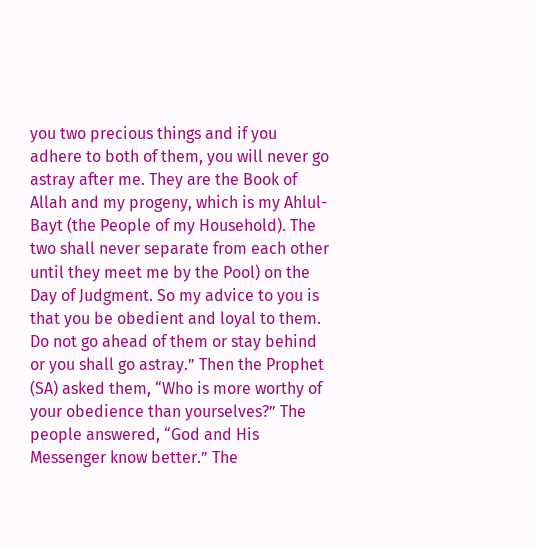you two precious things and if you adhere to both of them, you will never go astray after me. They are the Book of Allah and my progeny, which is my Ahlul-Bayt (the People of my Household). The two shall never separate from each other until they meet me by the Pool) on the Day of Judgment. So my advice to you is that you be obedient and loyal to them. Do not go ahead of them or stay behind or you shall go astray.” Then the Prophet (SA) asked them, “Who is more worthy of your obedience than yourselves?” The people answered, “God and His Messenger know better.” The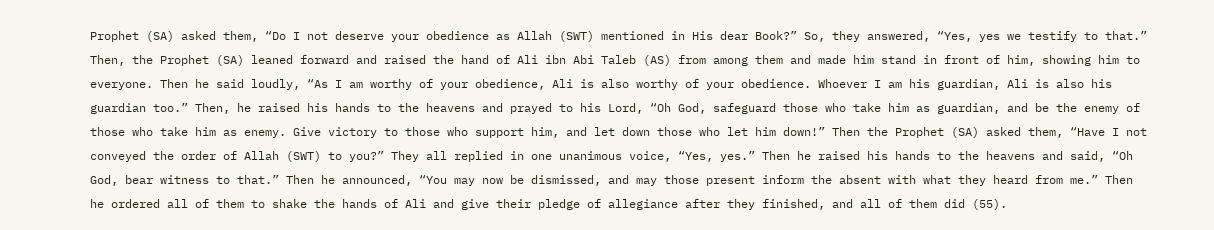Prophet (SA) asked them, “Do I not deserve your obedience as Allah (SWT) mentioned in His dear Book?” So, they answered, “Yes, yes we testify to that.” Then, the Prophet (SA) leaned forward and raised the hand of Ali ibn Abi Taleb (AS) from among them and made him stand in front of him, showing him to everyone. Then he said loudly, “As I am worthy of your obedience, Ali is also worthy of your obedience. Whoever I am his guardian, Ali is also his guardian too.” Then, he raised his hands to the heavens and prayed to his Lord, “Oh God, safeguard those who take him as guardian, and be the enemy of those who take him as enemy. Give victory to those who support him, and let down those who let him down!” Then the Prophet (SA) asked them, “Have I not conveyed the order of Allah (SWT) to you?” They all replied in one unanimous voice, “Yes, yes.” Then he raised his hands to the heavens and said, “Oh God, bear witness to that.” Then he announced, “You may now be dismissed, and may those present inform the absent with what they heard from me.” Then he ordered all of them to shake the hands of Ali and give their pledge of allegiance after they finished, and all of them did (55).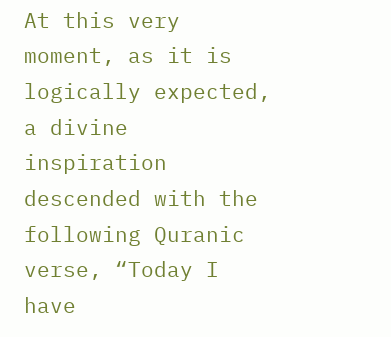At this very moment, as it is logically expected, a divine inspiration descended with the following Quranic verse, “Today I have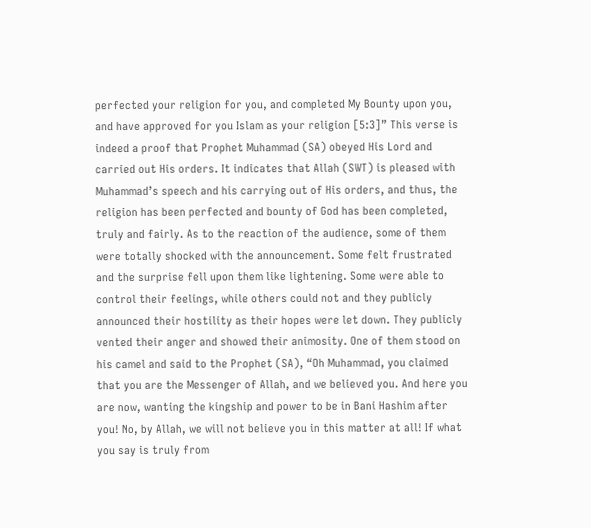perfected your religion for you, and completed My Bounty upon you, and have approved for you Islam as your religion [5:3]” This verse is indeed a proof that Prophet Muhammad (SA) obeyed His Lord and carried out His orders. It indicates that Allah (SWT) is pleased with Muhammad’s speech and his carrying out of His orders, and thus, the religion has been perfected and bounty of God has been completed, truly and fairly. As to the reaction of the audience, some of them were totally shocked with the announcement. Some felt frustrated and the surprise fell upon them like lightening. Some were able to control their feelings, while others could not and they publicly announced their hostility as their hopes were let down. They publicly vented their anger and showed their animosity. One of them stood on his camel and said to the Prophet (SA), “Oh Muhammad, you claimed that you are the Messenger of Allah, and we believed you. And here you are now, wanting the kingship and power to be in Bani Hashim after you! No, by Allah, we will not believe you in this matter at all! If what you say is truly from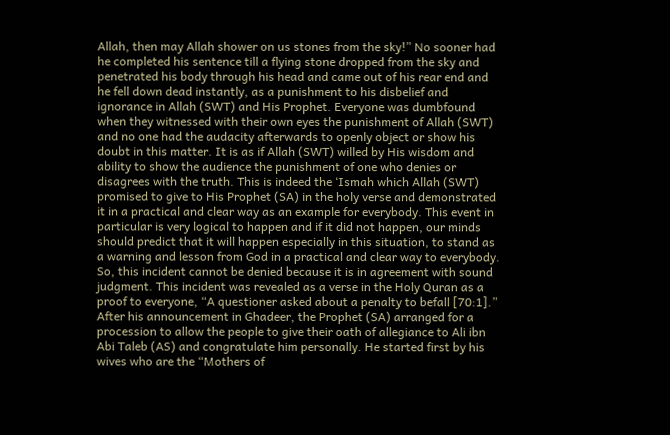Allah, then may Allah shower on us stones from the sky!” No sooner had he completed his sentence till a flying stone dropped from the sky and penetrated his body through his head and came out of his rear end and he fell down dead instantly, as a punishment to his disbelief and ignorance in Allah (SWT) and His Prophet. Everyone was dumbfound when they witnessed with their own eyes the punishment of Allah (SWT) and no one had the audacity afterwards to openly object or show his doubt in this matter. It is as if Allah (SWT) willed by His wisdom and ability to show the audience the punishment of one who denies or disagrees with the truth. This is indeed the ‘Ismah which Allah (SWT) promised to give to His Prophet (SA) in the holy verse and demonstrated it in a practical and clear way as an example for everybody. This event in particular is very logical to happen and if it did not happen, our minds should predict that it will happen especially in this situation, to stand as a warning and lesson from God in a practical and clear way to everybody. So, this incident cannot be denied because it is in agreement with sound judgment. This incident was revealed as a verse in the Holy Quran as a proof to everyone, “A questioner asked about a penalty to befall [70:1].” After his announcement in Ghadeer, the Prophet (SA) arranged for a procession to allow the people to give their oath of allegiance to Ali ibn Abi Taleb (AS) and congratulate him personally. He started first by his wives who are the “Mothers of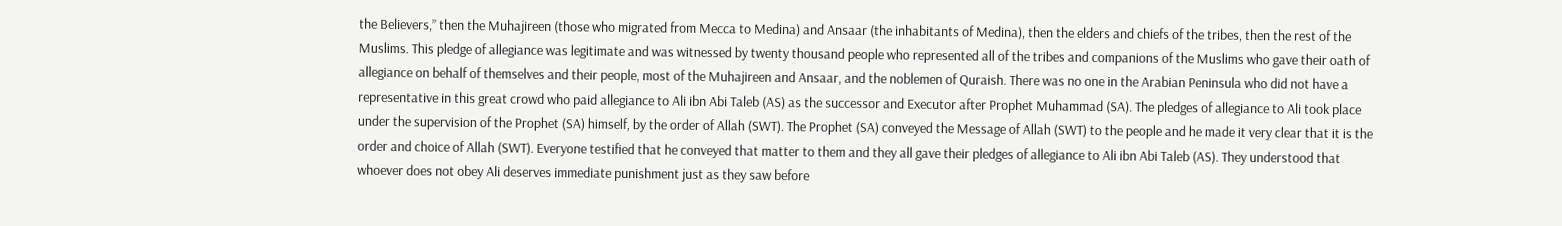the Believers,” then the Muhajireen (those who migrated from Mecca to Medina) and Ansaar (the inhabitants of Medina), then the elders and chiefs of the tribes, then the rest of the Muslims. This pledge of allegiance was legitimate and was witnessed by twenty thousand people who represented all of the tribes and companions of the Muslims who gave their oath of allegiance on behalf of themselves and their people, most of the Muhajireen and Ansaar, and the noblemen of Quraish. There was no one in the Arabian Peninsula who did not have a representative in this great crowd who paid allegiance to Ali ibn Abi Taleb (AS) as the successor and Executor after Prophet Muhammad (SA). The pledges of allegiance to Ali took place under the supervision of the Prophet (SA) himself, by the order of Allah (SWT). The Prophet (SA) conveyed the Message of Allah (SWT) to the people and he made it very clear that it is the order and choice of Allah (SWT). Everyone testified that he conveyed that matter to them and they all gave their pledges of allegiance to Ali ibn Abi Taleb (AS). They understood that whoever does not obey Ali deserves immediate punishment just as they saw before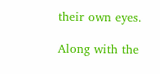their own eyes.

Along with the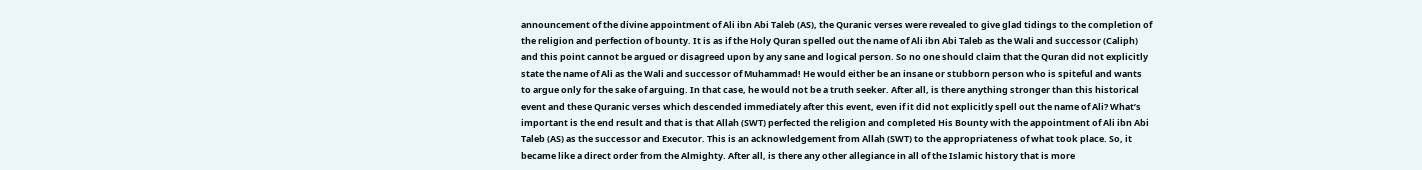announcement of the divine appointment of Ali ibn Abi Taleb (AS), the Quranic verses were revealed to give glad tidings to the completion of the religion and perfection of bounty. It is as if the Holy Quran spelled out the name of Ali ibn Abi Taleb as the Wali and successor (Caliph) and this point cannot be argued or disagreed upon by any sane and logical person. So no one should claim that the Quran did not explicitly state the name of Ali as the Wali and successor of Muhammad! He would either be an insane or stubborn person who is spiteful and wants to argue only for the sake of arguing. In that case, he would not be a truth seeker. After all, is there anything stronger than this historical event and these Quranic verses which descended immediately after this event, even if it did not explicitly spell out the name of Ali? What’s important is the end result and that is that Allah (SWT) perfected the religion and completed His Bounty with the appointment of Ali ibn Abi Taleb (AS) as the successor and Executor. This is an acknowledgement from Allah (SWT) to the appropriateness of what took place. So, it became like a direct order from the Almighty. After all, is there any other allegiance in all of the Islamic history that is more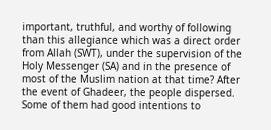important, truthful, and worthy of following than this allegiance which was a direct order from Allah (SWT), under the supervision of the Holy Messenger (SA) and in the presence of most of the Muslim nation at that time? After the event of Ghadeer, the people dispersed. Some of them had good intentions to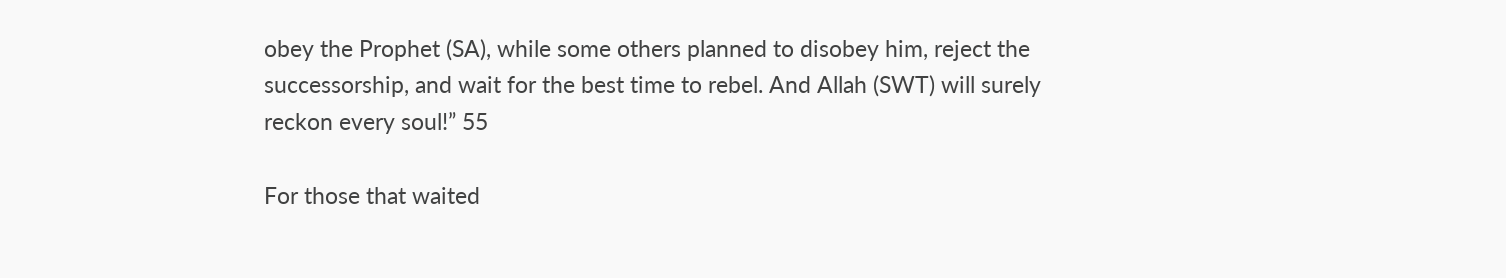obey the Prophet (SA), while some others planned to disobey him, reject the successorship, and wait for the best time to rebel. And Allah (SWT) will surely reckon every soul!” 55

For those that waited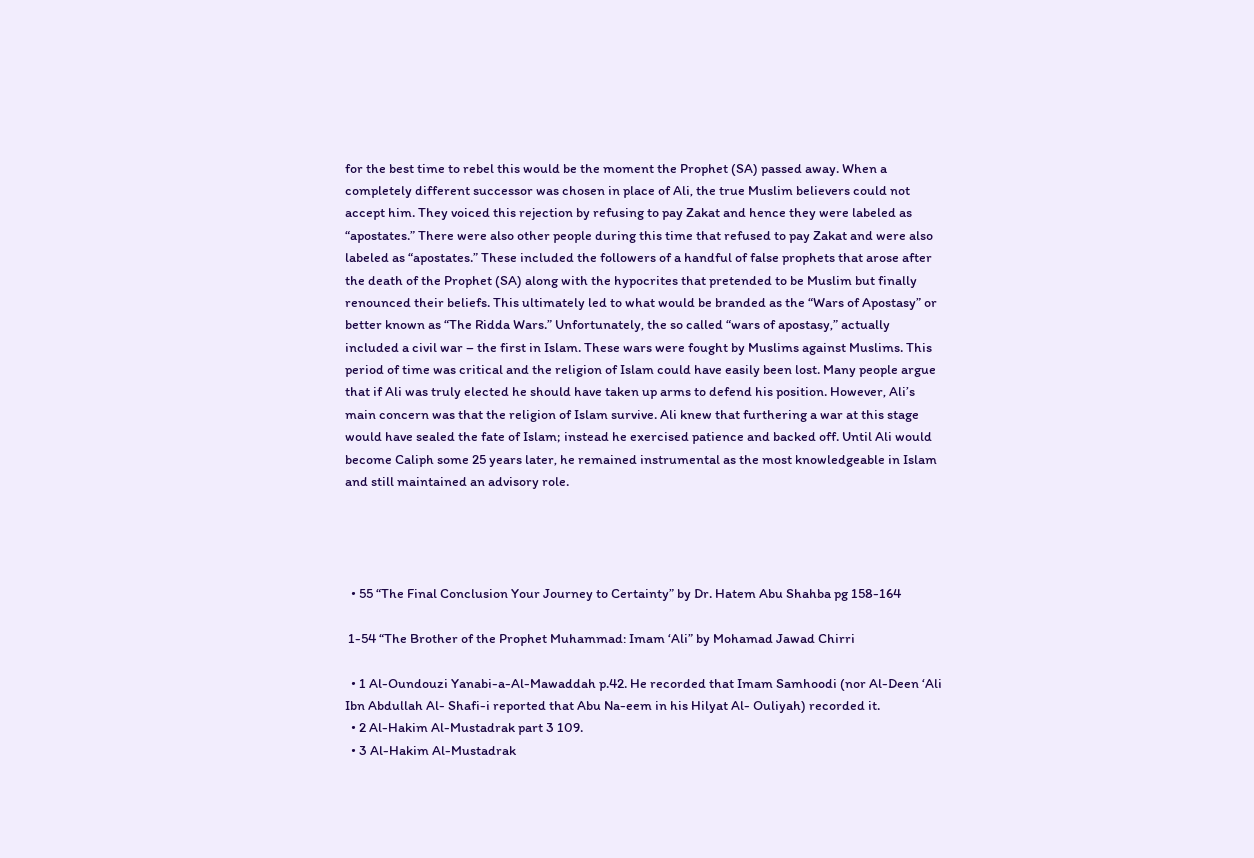for the best time to rebel this would be the moment the Prophet (SA) passed away. When a completely different successor was chosen in place of Ali, the true Muslim believers could not accept him. They voiced this rejection by refusing to pay Zakat and hence they were labeled as “apostates.” There were also other people during this time that refused to pay Zakat and were also labeled as “apostates.” These included the followers of a handful of false prophets that arose after the death of the Prophet (SA) along with the hypocrites that pretended to be Muslim but finally renounced their beliefs. This ultimately led to what would be branded as the “Wars of Apostasy” or better known as “The Ridda Wars.” Unfortunately, the so called “wars of apostasy,” actually included a civil war – the first in Islam. These wars were fought by Muslims against Muslims. This period of time was critical and the religion of Islam could have easily been lost. Many people argue that if Ali was truly elected he should have taken up arms to defend his position. However, Ali’s main concern was that the religion of Islam survive. Ali knew that furthering a war at this stage would have sealed the fate of Islam; instead he exercised patience and backed off. Until Ali would become Caliph some 25 years later, he remained instrumental as the most knowledgeable in Islam and still maintained an advisory role.




  • 55 “The Final Conclusion Your Journey to Certainty” by Dr. Hatem Abu Shahba pg 158-164

 1-54 “The Brother of the Prophet Muhammad: Imam ‘Ali” by Mohamad Jawad Chirri

  • 1 Al-Oundouzi Yanabi-a-Al-Mawaddah p.42. He recorded that Imam Samhoodi (nor Al-Deen ‘Ali Ibn Abdullah Al- Shafi-i reported that Abu Na-eem in his Hilyat Al- Ouliyah) recorded it.
  • 2 Al-Hakim Al-Mustadrak part 3 109.
  • 3 Al-Hakim Al-Mustadrak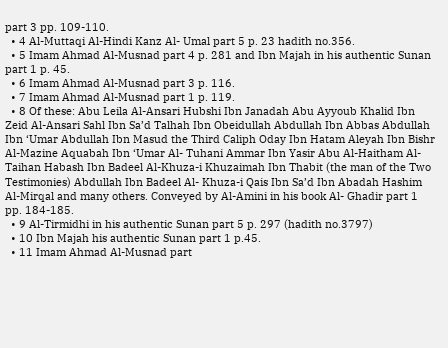part 3 pp. 109-110.
  • 4 Al-Muttaqi Al-Hindi Kanz Al- Umal part 5 p. 23 hadith no.356.
  • 5 Imam Ahmad Al-Musnad part 4 p. 281 and Ibn Majah in his authentic Sunan part 1 p. 45.
  • 6 Imam Ahmad Al-Musnad part 3 p. 116.
  • 7 Imam Ahmad Al-Musnad part 1 p. 119.
  • 8 Of these: Abu Leila Al-Ansari Hubshi Ibn Janadah Abu Ayyoub Khalid Ibn Zeid Al-Ansari Sahl Ibn Sa’d Talhah Ibn Obeidullah Abdullah Ibn Abbas Abdullah Ibn ‘Umar Abdullah Ibn Masud the Third Caliph Oday Ibn Hatam Aleyah Ibn Bishr Al-Mazine Aquabah Ibn ‘Umar Al- Tuhani Ammar Ibn Yasir Abu Al-Haitham Al-Taihan Habash Ibn Badeel Al-Khuza-i Khuzaimah Ibn Thabit (the man of the Two Testimonies) Abdullah Ibn Badeel Al- Khuza-i Qais Ibn Sa’d Ibn Abadah Hashim Al-Mirqal and many others. Conveyed by Al-Amini in his book Al- Ghadir part 1 pp. 184-185.
  • 9 Al-Tirmidhi in his authentic Sunan part 5 p. 297 (hadith no.3797)
  • 10 Ibn Majah his authentic Sunan part 1 p.45.
  • 11 Imam Ahmad Al-Musnad part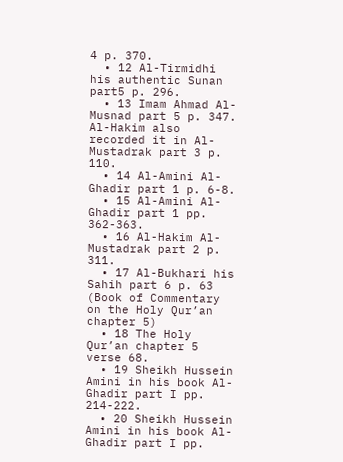4 p. 370.
  • 12 Al-Tirmidhi his authentic Sunan part5 p. 296.
  • 13 Imam Ahmad Al-Musnad part 5 p. 347. Al-Hakim also recorded it in Al-Mustadrak part 3 p. 110.
  • 14 Al-Amini Al-Ghadir part 1 p. 6-8.
  • 15 Al-Amini Al-Ghadir part 1 pp. 362-363.
  • 16 Al-Hakim Al-Mustadrak part 2 p. 311.
  • 17 Al-Bukhari his Sahih part 6 p. 63 (Book of Commentary on the Holy Qur’an chapter 5)
  • 18 The Holy Qur’an chapter 5 verse 68.
  • 19 Sheikh Hussein Amini in his book Al-Ghadir part I pp. 214-222.
  • 20 Sheikh Hussein Amini in his book Al-Ghadir part I pp.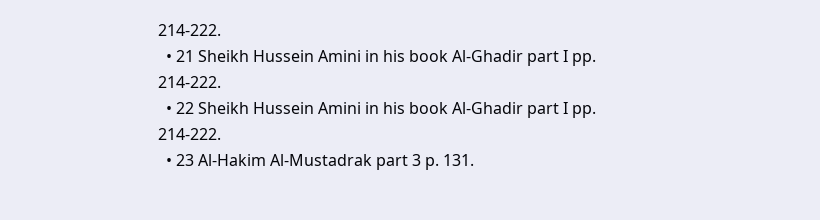214-222.
  • 21 Sheikh Hussein Amini in his book Al-Ghadir part I pp. 214-222.
  • 22 Sheikh Hussein Amini in his book Al-Ghadir part I pp. 214-222.
  • 23 Al-Hakim Al-Mustadrak part 3 p. 131.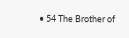• 54 The Brother of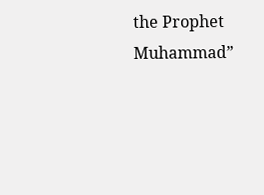the Prophet Muhammad”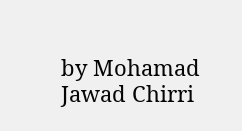by Mohamad Jawad Chirri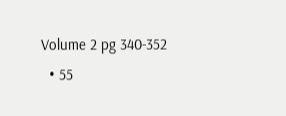Volume 2 pg 340-352
  • 55